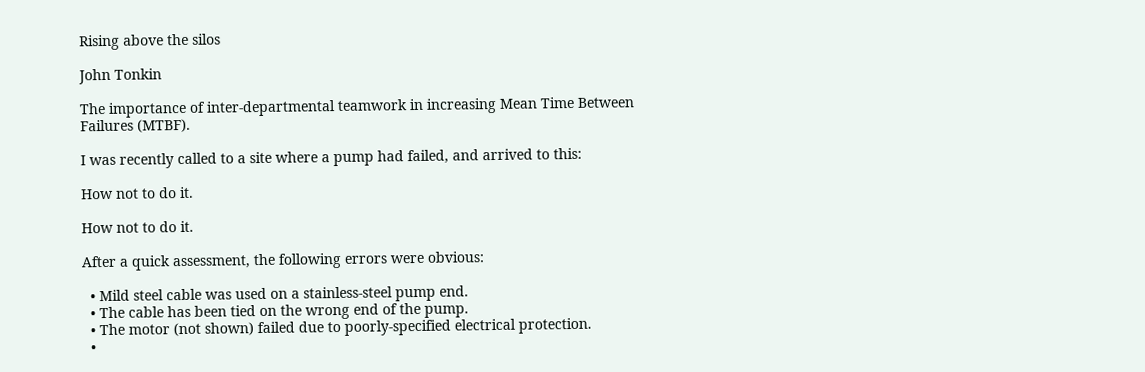Rising above the silos

John Tonkin

The importance of inter-departmental teamwork in increasing Mean Time Between Failures (MTBF).

I was recently called to a site where a pump had failed, and arrived to this:

How not to do it.

How not to do it.

After a quick assessment, the following errors were obvious:

  • Mild steel cable was used on a stainless-steel pump end.
  • The cable has been tied on the wrong end of the pump.
  • The motor (not shown) failed due to poorly-specified electrical protection.
  •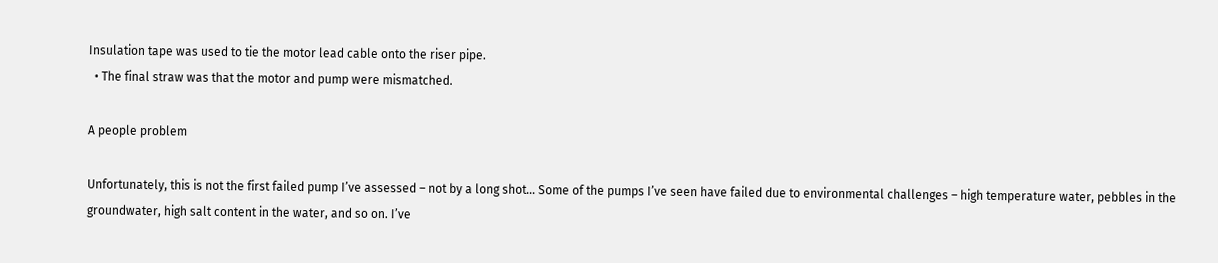Insulation tape was used to tie the motor lead cable onto the riser pipe.
  • The final straw was that the motor and pump were mismatched.

A people problem

Unfortunately, this is not the first failed pump I’ve assessed – not by a long shot… Some of the pumps I’ve seen have failed due to environmental challenges – high temperature water, pebbles in the groundwater, high salt content in the water, and so on. I’ve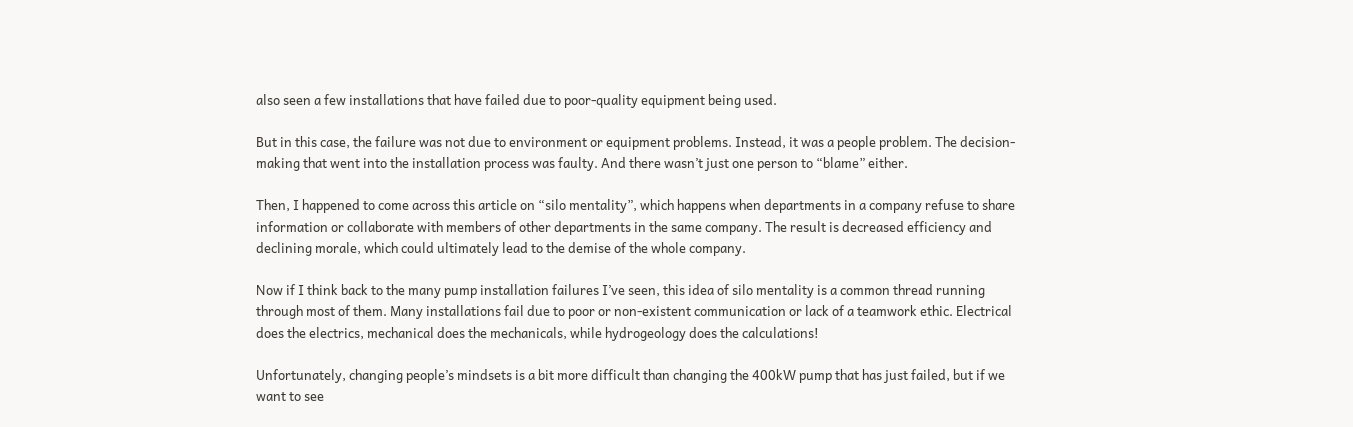also seen a few installations that have failed due to poor-quality equipment being used.

But in this case, the failure was not due to environment or equipment problems. Instead, it was a people problem. The decision-making that went into the installation process was faulty. And there wasn’t just one person to “blame” either.

Then, I happened to come across this article on “silo mentality”, which happens when departments in a company refuse to share information or collaborate with members of other departments in the same company. The result is decreased efficiency and declining morale, which could ultimately lead to the demise of the whole company.

Now if I think back to the many pump installation failures I’ve seen, this idea of silo mentality is a common thread running through most of them. Many installations fail due to poor or non-existent communication or lack of a teamwork ethic. Electrical does the electrics, mechanical does the mechanicals, while hydrogeology does the calculations!

Unfortunately, changing people’s mindsets is a bit more difficult than changing the 400kW pump that has just failed, but if we want to see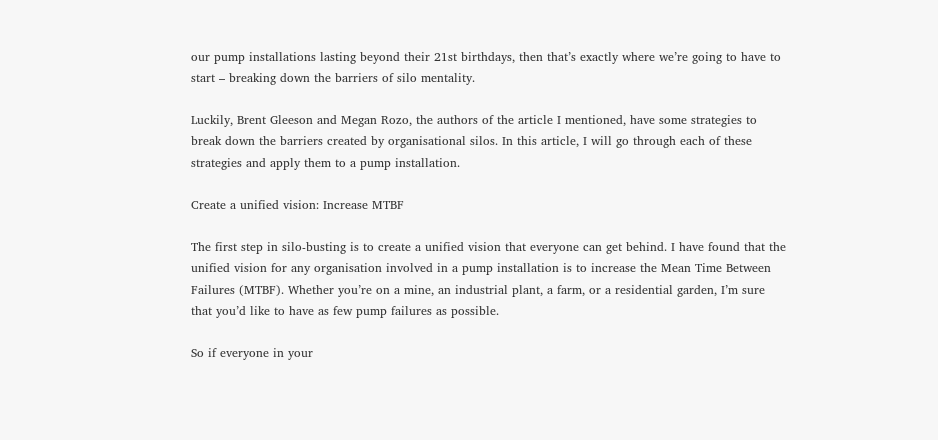our pump installations lasting beyond their 21st birthdays, then that’s exactly where we’re going to have to start – breaking down the barriers of silo mentality.

Luckily, Brent Gleeson and Megan Rozo, the authors of the article I mentioned, have some strategies to break down the barriers created by organisational silos. In this article, I will go through each of these strategies and apply them to a pump installation.

Create a unified vision: Increase MTBF

The first step in silo-busting is to create a unified vision that everyone can get behind. I have found that the unified vision for any organisation involved in a pump installation is to increase the Mean Time Between Failures (MTBF). Whether you’re on a mine, an industrial plant, a farm, or a residential garden, I’m sure that you’d like to have as few pump failures as possible.

So if everyone in your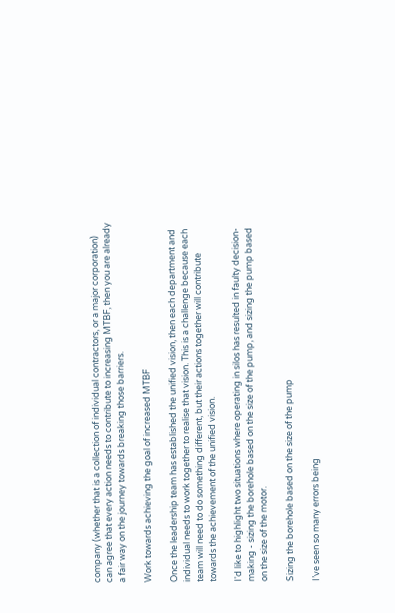company (whether that is a collection of individual contractors, or a major corporation) can agree that every action needs to contribute to increasing MTBF, then you are already a fair way on the journey towards breaking those barriers.

Work towards achieving the goal of increased MTBF

Once the leadership team has established the unified vision, then each department and individual needs to work together to realise that vision. This is a challenge because each team will need to do something different, but their actions together will contribute towards the achievement of the unified vision.

I'd like to highlight two situations where operating in silos has resulted in faulty decision-making - sizing the borehole based on the size of the pump, and sizing the pump based on the size of the motor.

Sizing the borehole based on the size of the pump

I’ve seen so many errors being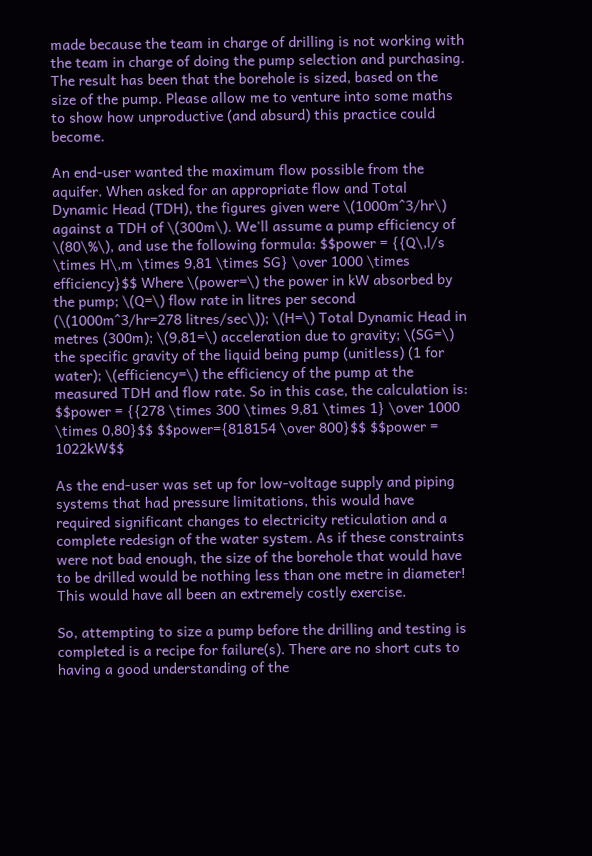made because the team in charge of drilling is not working with the team in charge of doing the pump selection and purchasing. The result has been that the borehole is sized, based on the size of the pump. Please allow me to venture into some maths to show how unproductive (and absurd) this practice could become.

An end-user wanted the maximum flow possible from the aquifer. When asked for an appropriate flow and Total Dynamic Head (TDH), the figures given were \(1000m^3/hr\) against a TDH of \(300m\). We'll assume a pump efficiency of \(80\%\), and use the following formula: $$power = {{Q\,l/s \times H\,m \times 9,81 \times SG} \over 1000 \times efficiency}$$ Where \(power=\) the power in kW absorbed by the pump; \(Q=\) flow rate in litres per second (\(1000m^3/hr=278 litres/sec\)); \(H=\) Total Dynamic Head in metres (300m); \(9,81=\) acceleration due to gravity; \(SG=\) the specific gravity of the liquid being pump (unitless) (1 for water); \(efficiency=\) the efficiency of the pump at the measured TDH and flow rate. So in this case, the calculation is: $$power = {{278 \times 300 \times 9,81 \times 1} \over 1000 \times 0,80}$$ $$power={818154 \over 800}$$ $$power = 1022kW$$

As the end-user was set up for low-voltage supply and piping systems that had pressure limitations, this would have required significant changes to electricity reticulation and a complete redesign of the water system. As if these constraints were not bad enough, the size of the borehole that would have to be drilled would be nothing less than one metre in diameter! This would have all been an extremely costly exercise.

So, attempting to size a pump before the drilling and testing is completed is a recipe for failure(s). There are no short cuts to having a good understanding of the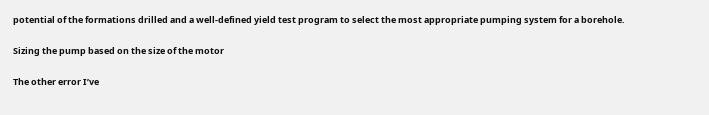potential of the formations drilled and a well-defined yield test program to select the most appropriate pumping system for a borehole.

Sizing the pump based on the size of the motor

The other error I’ve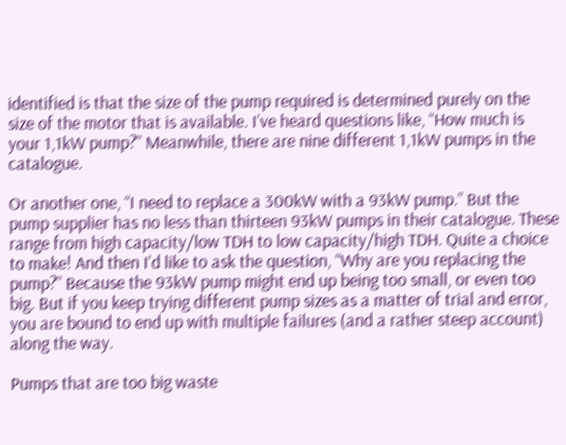identified is that the size of the pump required is determined purely on the size of the motor that is available. I’ve heard questions like, “How much is your 1,1kW pump?” Meanwhile, there are nine different 1,1kW pumps in the catalogue.

Or another one, “I need to replace a 300kW with a 93kW pump.” But the pump supplier has no less than thirteen 93kW pumps in their catalogue. These range from high capacity/low TDH to low capacity/high TDH. Quite a choice to make! And then I’d like to ask the question, “Why are you replacing the pump?” Because the 93kW pump might end up being too small, or even too big. But if you keep trying different pump sizes as a matter of trial and error, you are bound to end up with multiple failures (and a rather steep account) along the way.

Pumps that are too big waste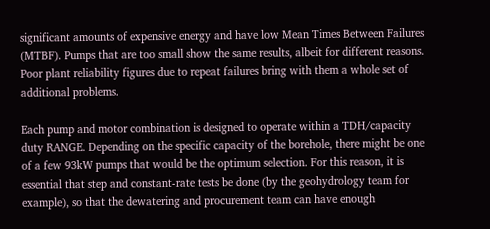significant amounts of expensive energy and have low Mean Times Between Failures (MTBF). Pumps that are too small show the same results, albeit for different reasons. Poor plant reliability figures due to repeat failures bring with them a whole set of additional problems.

Each pump and motor combination is designed to operate within a TDH/capacity duty RANGE. Depending on the specific capacity of the borehole, there might be one of a few 93kW pumps that would be the optimum selection. For this reason, it is essential that step and constant-rate tests be done (by the geohydrology team for example), so that the dewatering and procurement team can have enough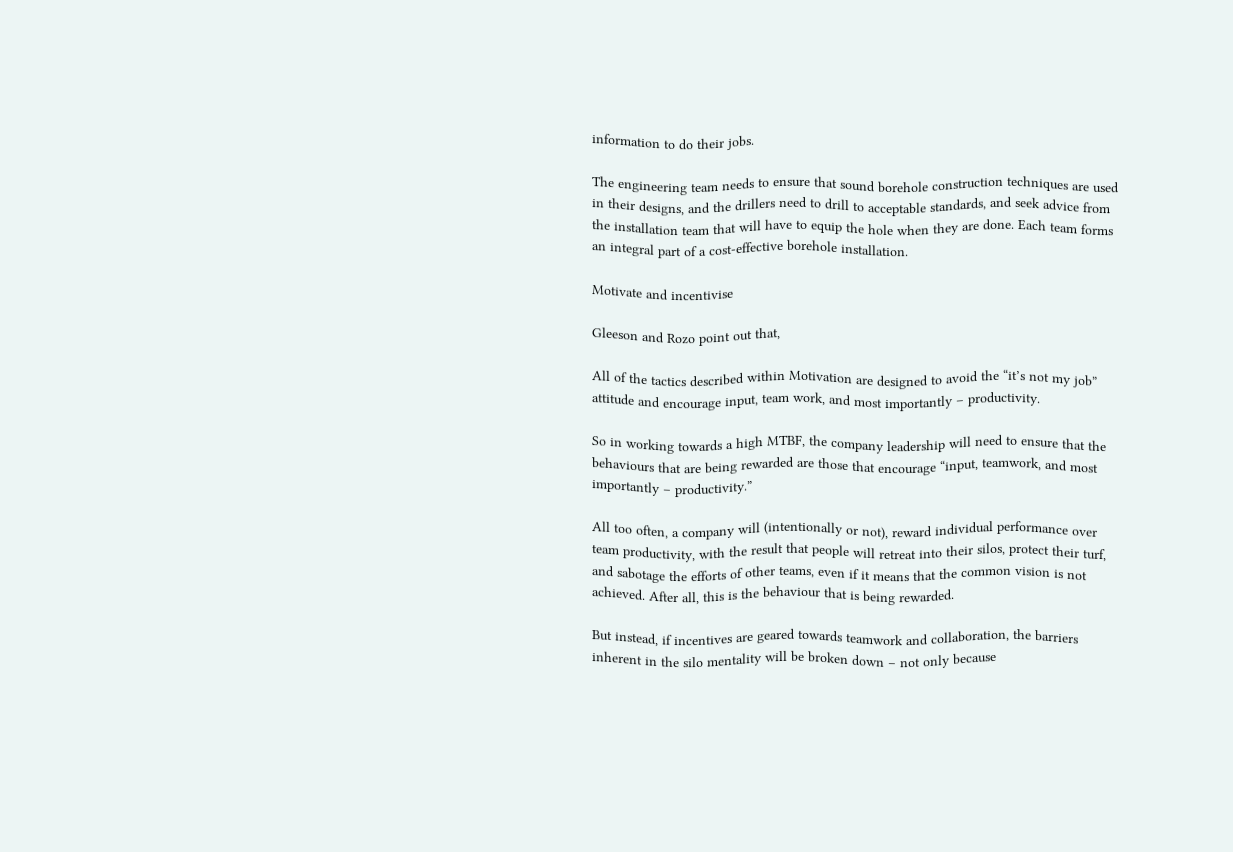information to do their jobs.

The engineering team needs to ensure that sound borehole construction techniques are used in their designs, and the drillers need to drill to acceptable standards, and seek advice from the installation team that will have to equip the hole when they are done. Each team forms an integral part of a cost-effective borehole installation.

Motivate and incentivise

Gleeson and Rozo point out that,

All of the tactics described within Motivation are designed to avoid the “it’s not my job” attitude and encourage input, team work, and most importantly – productivity.

So in working towards a high MTBF, the company leadership will need to ensure that the behaviours that are being rewarded are those that encourage “input, teamwork, and most importantly – productivity.”

All too often, a company will (intentionally or not), reward individual performance over team productivity, with the result that people will retreat into their silos, protect their turf, and sabotage the efforts of other teams, even if it means that the common vision is not achieved. After all, this is the behaviour that is being rewarded.

But instead, if incentives are geared towards teamwork and collaboration, the barriers inherent in the silo mentality will be broken down – not only because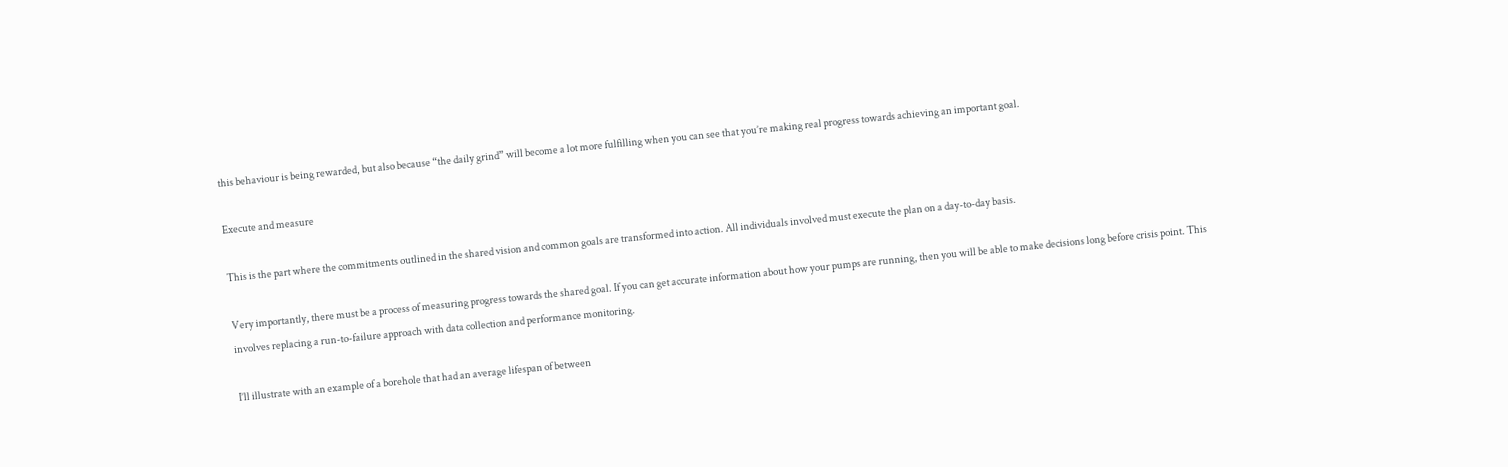this behaviour is being rewarded, but also because “the daily grind” will become a lot more fulfilling when you can see that you’re making real progress towards achieving an important goal.

Execute and measure

This is the part where the commitments outlined in the shared vision and common goals are transformed into action. All individuals involved must execute the plan on a day-to-day basis.

Very importantly, there must be a process of measuring progress towards the shared goal. If you can get accurate information about how your pumps are running, then you will be able to make decisions long before crisis point. This involves replacing a run-to-failure approach with data collection and performance monitoring.

I’ll illustrate with an example of a borehole that had an average lifespan of between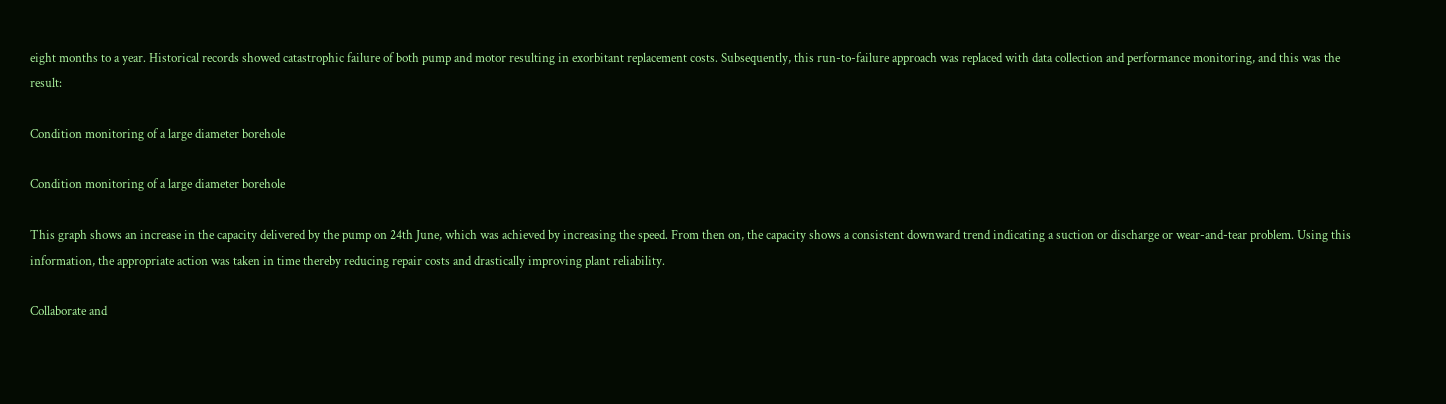eight months to a year. Historical records showed catastrophic failure of both pump and motor resulting in exorbitant replacement costs. Subsequently, this run-to-failure approach was replaced with data collection and performance monitoring, and this was the result:

Condition monitoring of a large diameter borehole

Condition monitoring of a large diameter borehole

This graph shows an increase in the capacity delivered by the pump on 24th June, which was achieved by increasing the speed. From then on, the capacity shows a consistent downward trend indicating a suction or discharge or wear-and-tear problem. Using this information, the appropriate action was taken in time thereby reducing repair costs and drastically improving plant reliability.

Collaborate and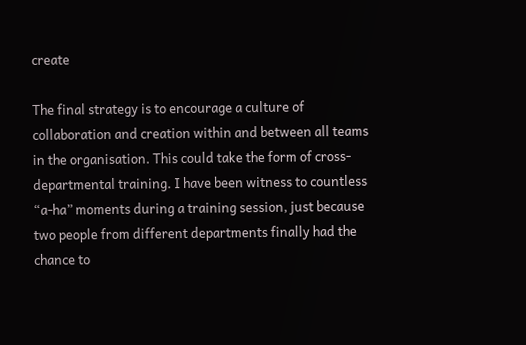create

The final strategy is to encourage a culture of collaboration and creation within and between all teams in the organisation. This could take the form of cross-departmental training. I have been witness to countless “a-ha” moments during a training session, just because two people from different departments finally had the chance to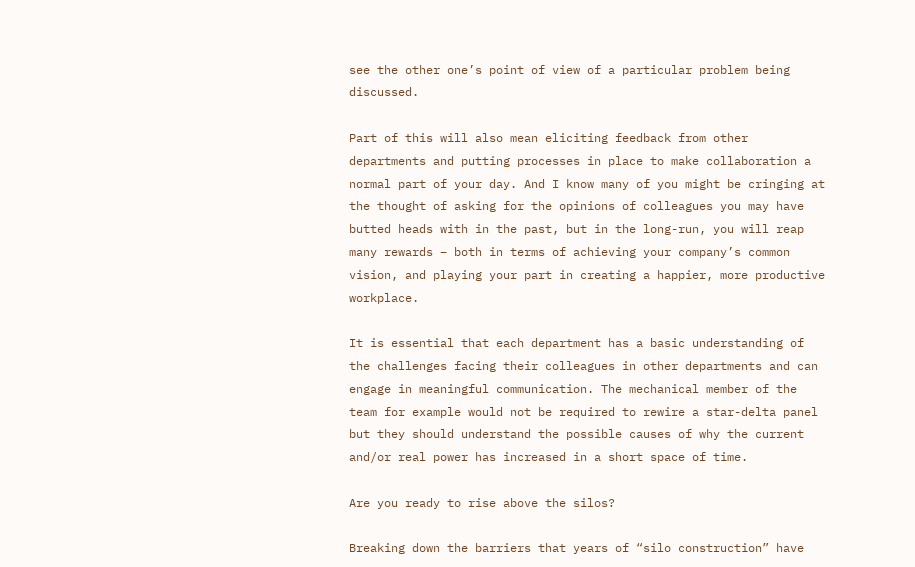see the other one’s point of view of a particular problem being discussed.

Part of this will also mean eliciting feedback from other departments and putting processes in place to make collaboration a normal part of your day. And I know many of you might be cringing at the thought of asking for the opinions of colleagues you may have butted heads with in the past, but in the long-run, you will reap many rewards – both in terms of achieving your company’s common vision, and playing your part in creating a happier, more productive workplace.

It is essential that each department has a basic understanding of the challenges facing their colleagues in other departments and can engage in meaningful communication. The mechanical member of the team for example would not be required to rewire a star-delta panel but they should understand the possible causes of why the current and/or real power has increased in a short space of time.

Are you ready to rise above the silos?

Breaking down the barriers that years of “silo construction” have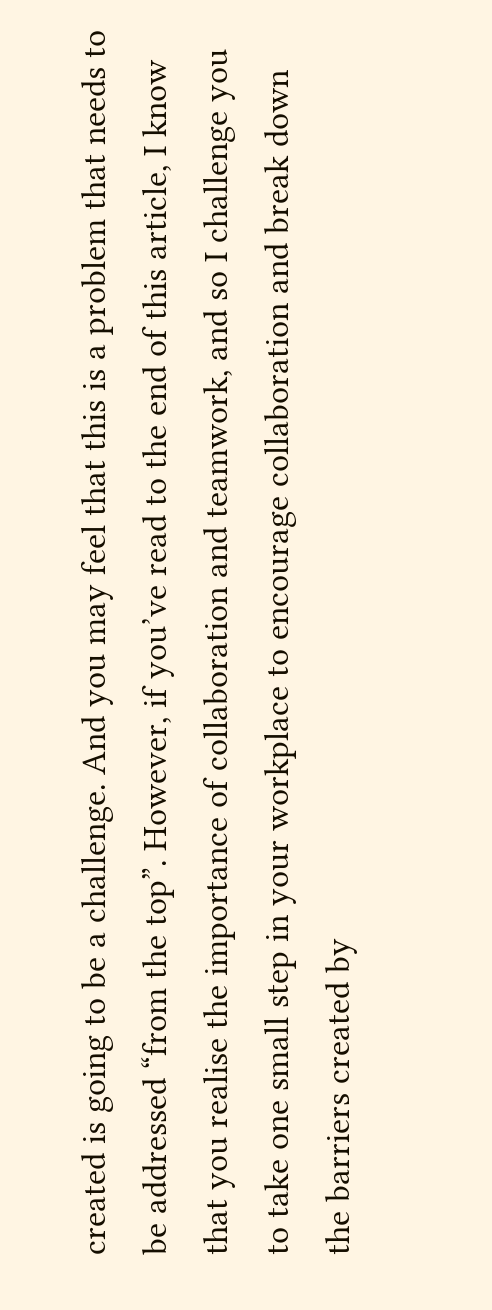created is going to be a challenge. And you may feel that this is a problem that needs to be addressed “from the top”. However, if you’ve read to the end of this article, I know that you realise the importance of collaboration and teamwork, and so I challenge you to take one small step in your workplace to encourage collaboration and break down the barriers created by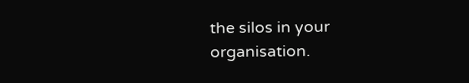the silos in your organisation.